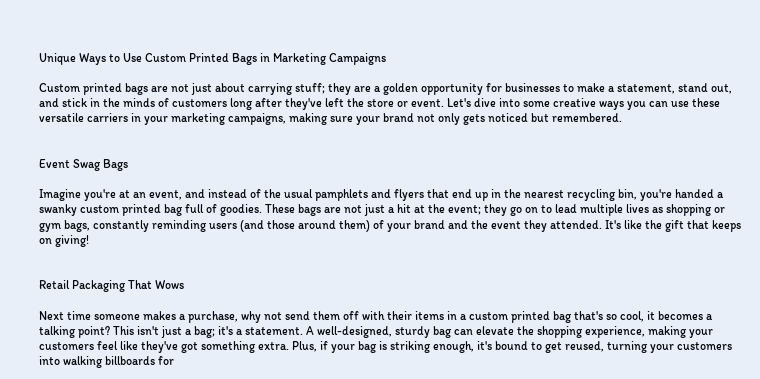Unique Ways to Use Custom Printed Bags in Marketing Campaigns

Custom printed bags are not just about carrying stuff; they are a golden opportunity for businesses to make a statement, stand out, and stick in the minds of customers long after they've left the store or event. Let's dive into some creative ways you can use these versatile carriers in your marketing campaigns, making sure your brand not only gets noticed but remembered.


Event Swag Bags

Imagine you're at an event, and instead of the usual pamphlets and flyers that end up in the nearest recycling bin, you're handed a swanky custom printed bag full of goodies. These bags are not just a hit at the event; they go on to lead multiple lives as shopping or gym bags, constantly reminding users (and those around them) of your brand and the event they attended. It's like the gift that keeps on giving!


Retail Packaging That Wows

Next time someone makes a purchase, why not send them off with their items in a custom printed bag that's so cool, it becomes a talking point? This isn't just a bag; it's a statement. A well-designed, sturdy bag can elevate the shopping experience, making your customers feel like they've got something extra. Plus, if your bag is striking enough, it's bound to get reused, turning your customers into walking billboards for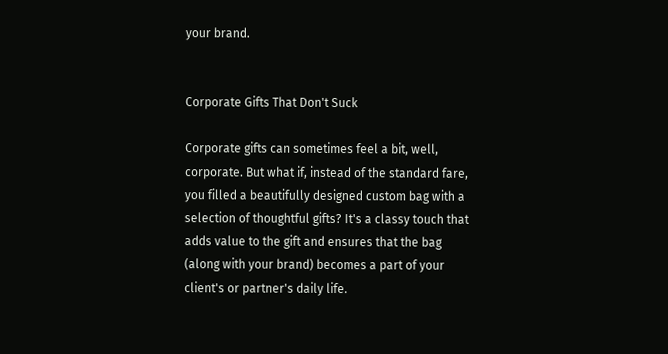your brand.


Corporate Gifts That Don't Suck

Corporate gifts can sometimes feel a bit, well, corporate. But what if, instead of the standard fare, you filled a beautifully designed custom bag with a selection of thoughtful gifts? It's a classy touch that adds value to the gift and ensures that the bag (along with your brand) becomes a part of your client's or partner's daily life.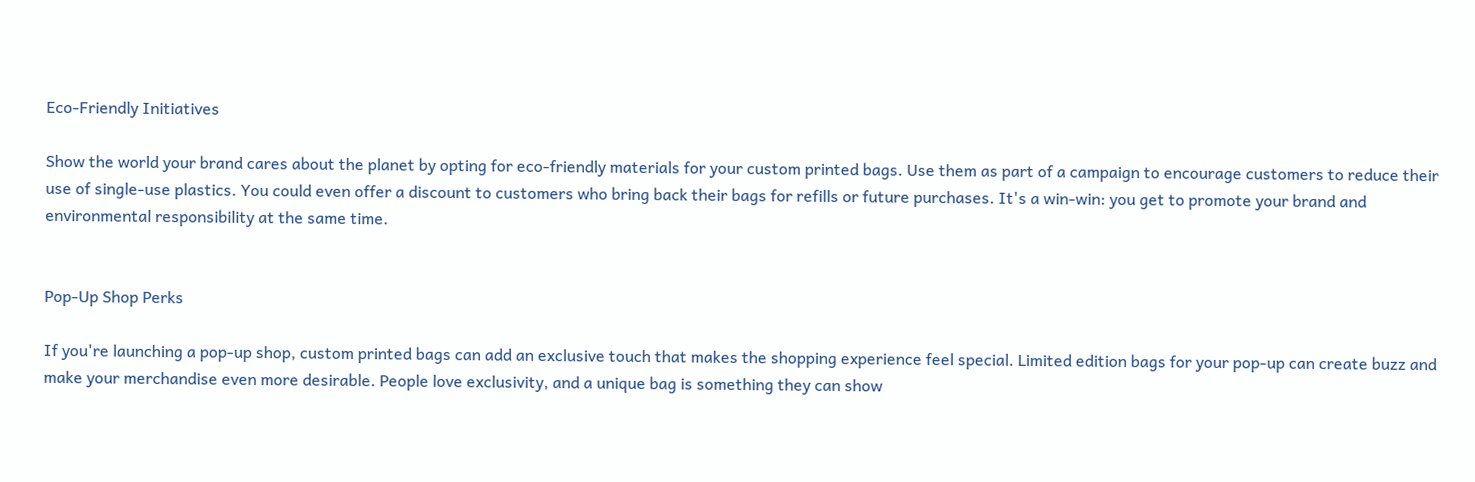Eco-Friendly Initiatives

Show the world your brand cares about the planet by opting for eco-friendly materials for your custom printed bags. Use them as part of a campaign to encourage customers to reduce their use of single-use plastics. You could even offer a discount to customers who bring back their bags for refills or future purchases. It's a win-win: you get to promote your brand and environmental responsibility at the same time.


Pop-Up Shop Perks

If you're launching a pop-up shop, custom printed bags can add an exclusive touch that makes the shopping experience feel special. Limited edition bags for your pop-up can create buzz and make your merchandise even more desirable. People love exclusivity, and a unique bag is something they can show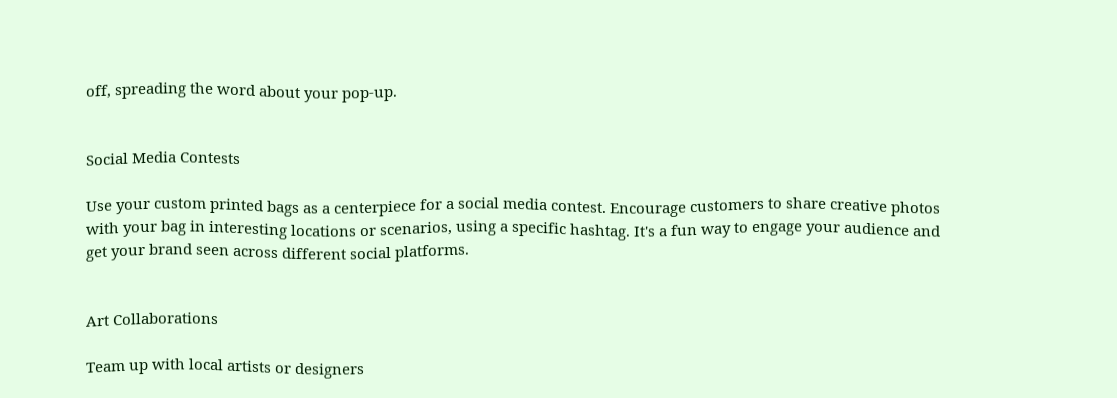off, spreading the word about your pop-up.


Social Media Contests

Use your custom printed bags as a centerpiece for a social media contest. Encourage customers to share creative photos with your bag in interesting locations or scenarios, using a specific hashtag. It's a fun way to engage your audience and get your brand seen across different social platforms.


Art Collaborations

Team up with local artists or designers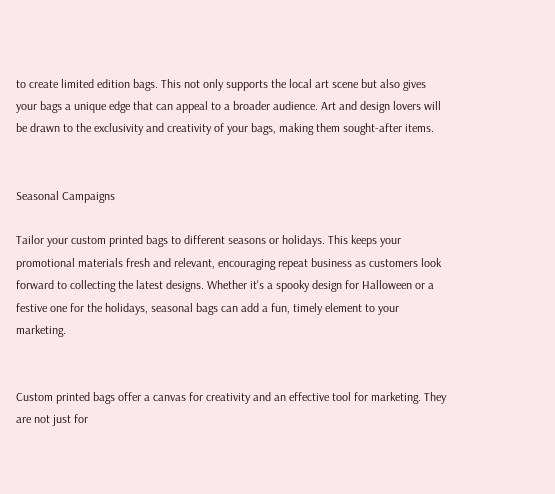to create limited edition bags. This not only supports the local art scene but also gives your bags a unique edge that can appeal to a broader audience. Art and design lovers will be drawn to the exclusivity and creativity of your bags, making them sought-after items.


Seasonal Campaigns

Tailor your custom printed bags to different seasons or holidays. This keeps your promotional materials fresh and relevant, encouraging repeat business as customers look forward to collecting the latest designs. Whether it's a spooky design for Halloween or a festive one for the holidays, seasonal bags can add a fun, timely element to your marketing.


Custom printed bags offer a canvas for creativity and an effective tool for marketing. They are not just for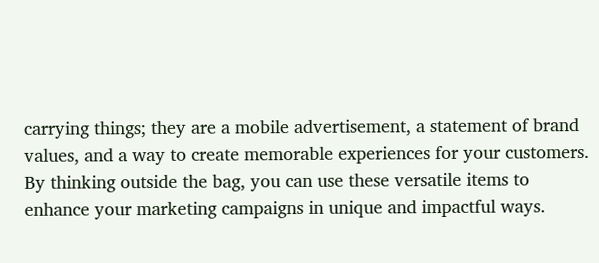carrying things; they are a mobile advertisement, a statement of brand values, and a way to create memorable experiences for your customers. By thinking outside the bag, you can use these versatile items to enhance your marketing campaigns in unique and impactful ways.